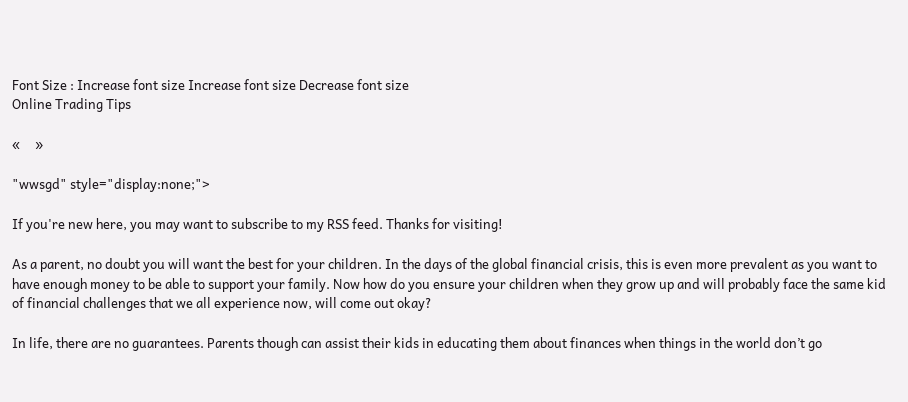Font Size : Increase font size Increase font size Decrease font size
Online Trading Tips

«     »

"wwsgd" style="display:none;">

If you're new here, you may want to subscribe to my RSS feed. Thanks for visiting!

As a parent, no doubt you will want the best for your children. In the days of the global financial crisis, this is even more prevalent as you want to have enough money to be able to support your family. Now how do you ensure your children when they grow up and will probably face the same kid of financial challenges that we all experience now, will come out okay?

In life, there are no guarantees. Parents though can assist their kids in educating them about finances when things in the world don’t go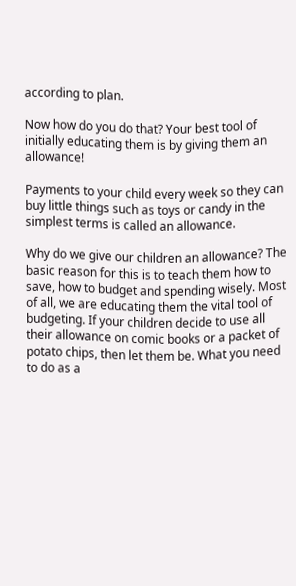according to plan.

Now how do you do that? Your best tool of initially educating them is by giving them an allowance!

Payments to your child every week so they can buy little things such as toys or candy in the simplest terms is called an allowance.

Why do we give our children an allowance? The basic reason for this is to teach them how to save, how to budget and spending wisely. Most of all, we are educating them the vital tool of budgeting. If your children decide to use all their allowance on comic books or a packet of potato chips, then let them be. What you need to do as a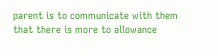parent is to communicate with them that there is more to allowance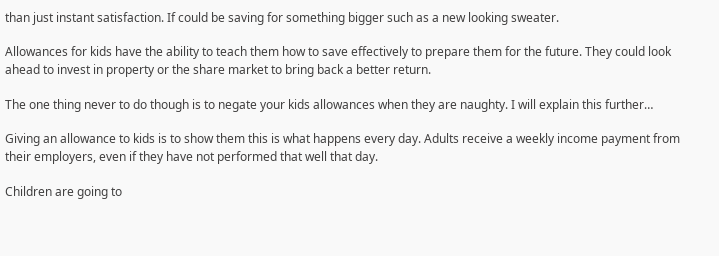than just instant satisfaction. If could be saving for something bigger such as a new looking sweater.

Allowances for kids have the ability to teach them how to save effectively to prepare them for the future. They could look ahead to invest in property or the share market to bring back a better return.

The one thing never to do though is to negate your kids allowances when they are naughty. I will explain this further…

Giving an allowance to kids is to show them this is what happens every day. Adults receive a weekly income payment from their employers, even if they have not performed that well that day.

Children are going to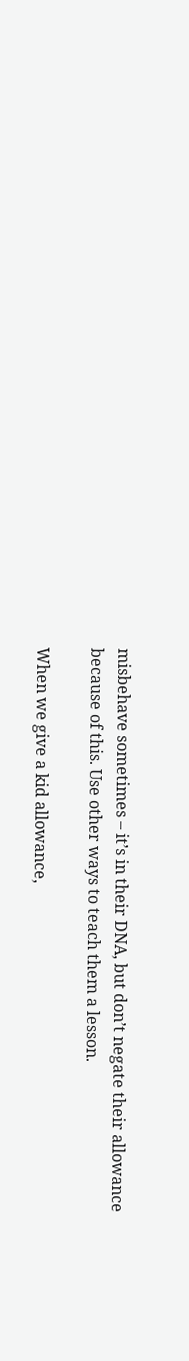misbehave sometimes – it’s in their DNA, but don’t negate their allowance because of this. Use other ways to teach them a lesson.

When we give a kid allowance,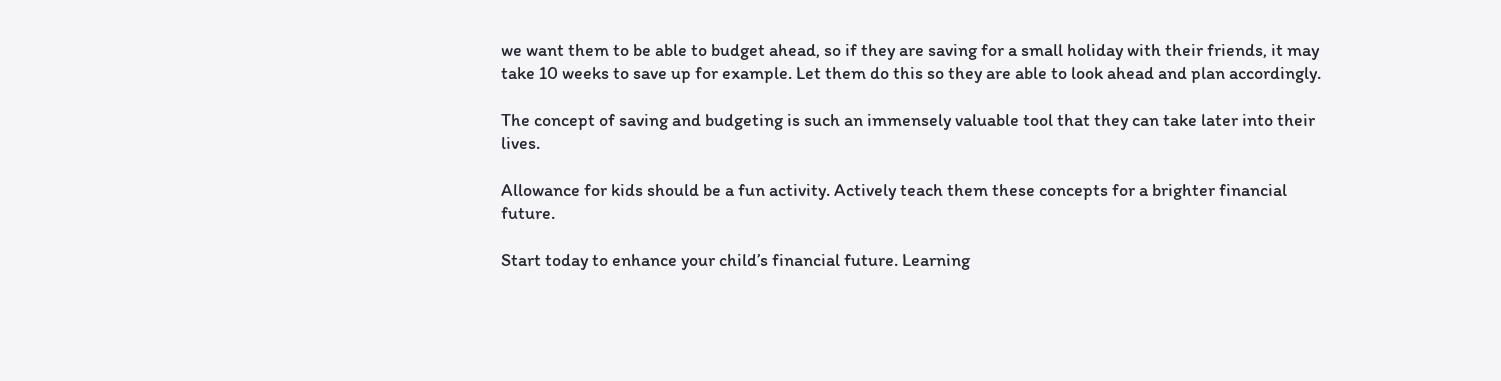we want them to be able to budget ahead, so if they are saving for a small holiday with their friends, it may take 10 weeks to save up for example. Let them do this so they are able to look ahead and plan accordingly.

The concept of saving and budgeting is such an immensely valuable tool that they can take later into their lives.

Allowance for kids should be a fun activity. Actively teach them these concepts for a brighter financial future.

Start today to enhance your child’s financial future. Learning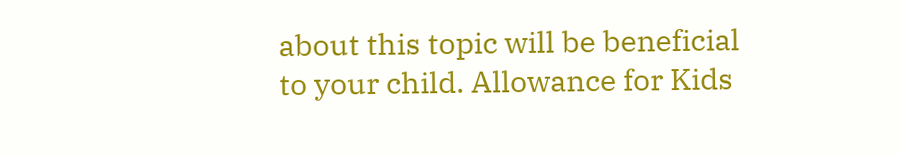about this topic will be beneficial to your child. Allowance for Kids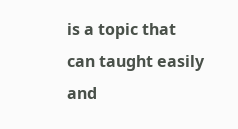is a topic that can taught easily and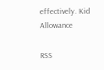effectively. Kid Allowance

RSS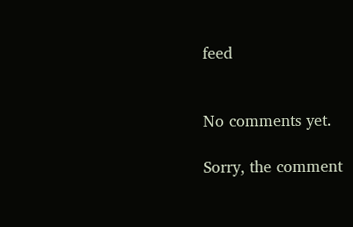feed


No comments yet.

Sorry, the comment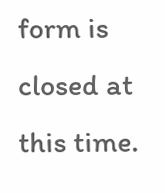form is closed at this time.